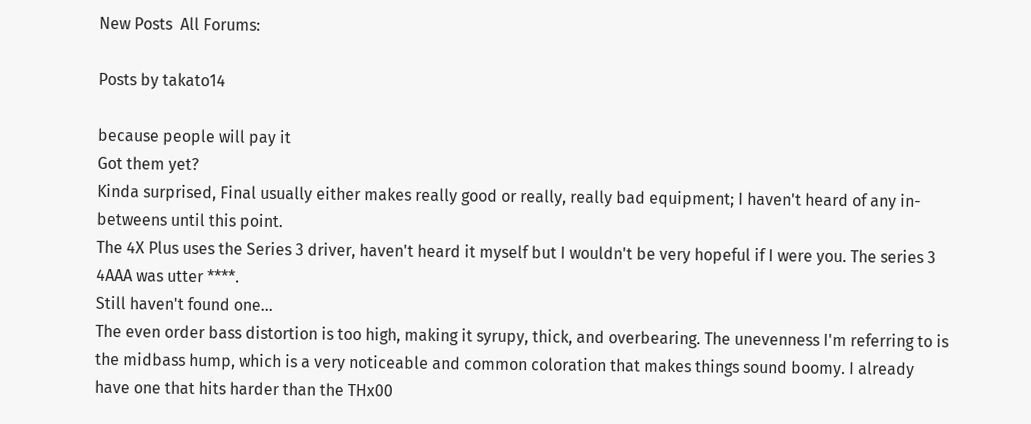New Posts  All Forums:

Posts by takato14

because people will pay it
Got them yet?
Kinda surprised, Final usually either makes really good or really, really bad equipment; I haven't heard of any in-betweens until this point.
The 4X Plus uses the Series 3 driver, haven't heard it myself but I wouldn't be very hopeful if I were you. The series 3 4AAA was utter ****.
Still haven't found one...
The even order bass distortion is too high, making it syrupy, thick, and overbearing. The unevenness I'm referring to is the midbass hump, which is a very noticeable and common coloration that makes things sound boomy. I already have one that hits harder than the THx00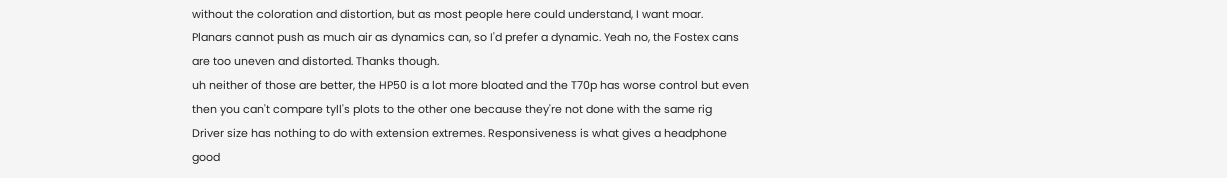without the coloration and distortion, but as most people here could understand, I want moar.
Planars cannot push as much air as dynamics can, so I'd prefer a dynamic. Yeah no, the Fostex cans are too uneven and distorted. Thanks though.
uh neither of those are better, the HP50 is a lot more bloated and the T70p has worse control but even then you can't compare tyll's plots to the other one because they're not done with the same rig
Driver size has nothing to do with extension extremes. Responsiveness is what gives a headphone good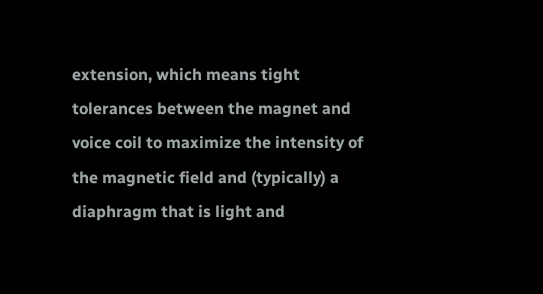extension, which means tight tolerances between the magnet and voice coil to maximize the intensity of the magnetic field and (typically) a diaphragm that is light and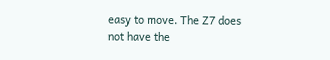easy to move. The Z7 does not have the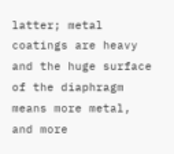latter; metal coatings are heavy and the huge surface of the diaphragm means more metal, and more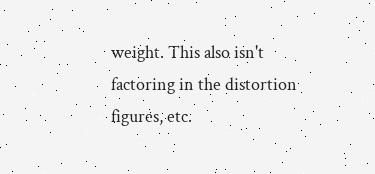weight. This also isn't factoring in the distortion figures, etc.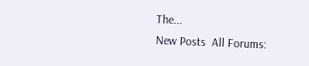The...
New Posts  All Forums: